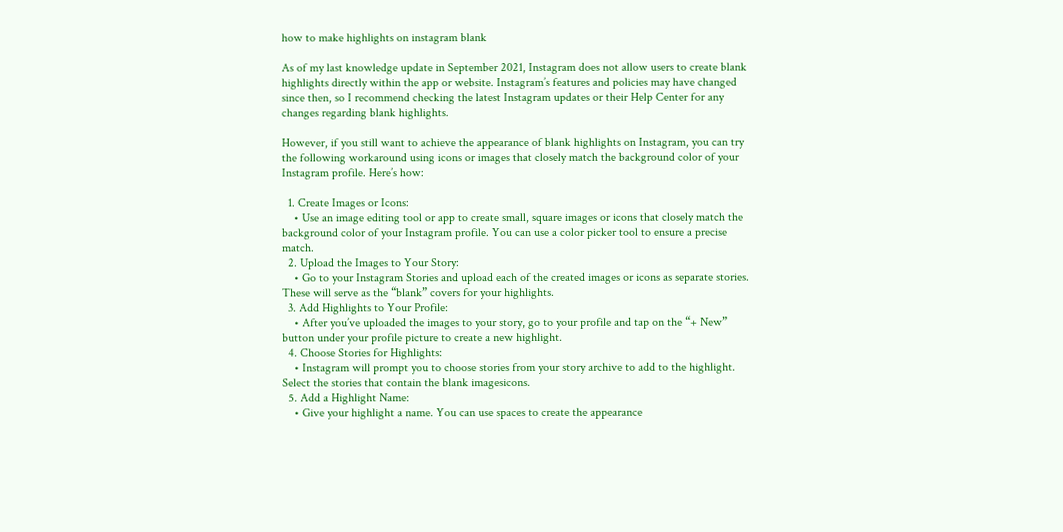how to make highlights on instagram blank

As of my last knowledge update in September 2021, Instagram does not allow users to create blank highlights directly within the app or website. Instagram’s features and policies may have changed since then, so I recommend checking the latest Instagram updates or their Help Center for any changes regarding blank highlights.

However, if you still want to achieve the appearance of blank highlights on Instagram, you can try the following workaround using icons or images that closely match the background color of your Instagram profile. Here’s how:

  1. Create Images or Icons:
    • Use an image editing tool or app to create small, square images or icons that closely match the background color of your Instagram profile. You can use a color picker tool to ensure a precise match.
  2. Upload the Images to Your Story:
    • Go to your Instagram Stories and upload each of the created images or icons as separate stories. These will serve as the “blank” covers for your highlights.
  3. Add Highlights to Your Profile:
    • After you’ve uploaded the images to your story, go to your profile and tap on the “+ New” button under your profile picture to create a new highlight.
  4. Choose Stories for Highlights:
    • Instagram will prompt you to choose stories from your story archive to add to the highlight. Select the stories that contain the blank imagesicons.
  5. Add a Highlight Name:
    • Give your highlight a name. You can use spaces to create the appearance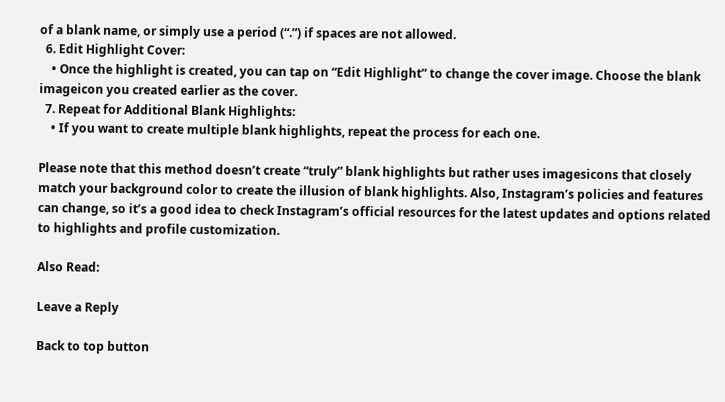of a blank name, or simply use a period (“.”) if spaces are not allowed.
  6. Edit Highlight Cover:
    • Once the highlight is created, you can tap on “Edit Highlight” to change the cover image. Choose the blank imageicon you created earlier as the cover.
  7. Repeat for Additional Blank Highlights:
    • If you want to create multiple blank highlights, repeat the process for each one.

Please note that this method doesn’t create “truly” blank highlights but rather uses imagesicons that closely match your background color to create the illusion of blank highlights. Also, Instagram’s policies and features can change, so it’s a good idea to check Instagram’s official resources for the latest updates and options related to highlights and profile customization.

Also Read:

Leave a Reply

Back to top button